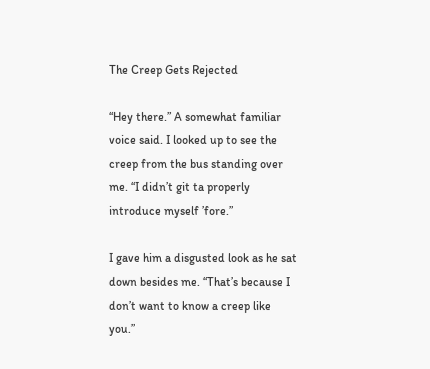The Creep Gets Rejected

“Hey there.” A somewhat familiar voice said. I looked up to see the creep from the bus standing over me. “I didn’t git ta properly introduce myself ’fore.”

I gave him a disgusted look as he sat down besides me. “That’s because I don’t want to know a creep like you.”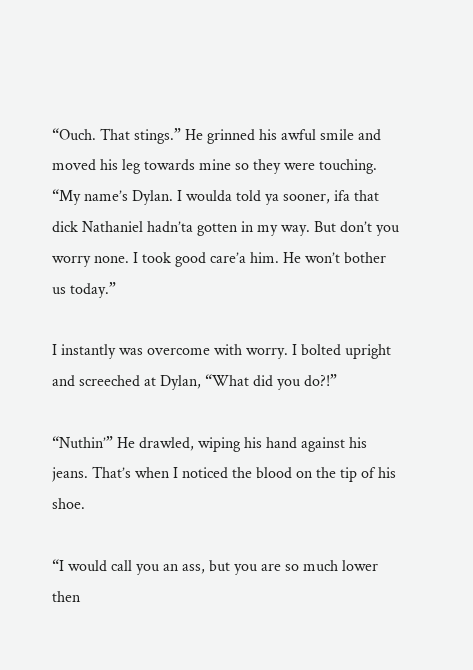“Ouch. That stings.” He grinned his awful smile and moved his leg towards mine so they were touching. “My name’s Dylan. I woulda told ya sooner, ifa that dick Nathaniel hadn’ta gotten in my way. But don’t you worry none. I took good care’a him. He won’t bother us today.”

I instantly was overcome with worry. I bolted upright and screeched at Dylan, “What did you do?!”

“Nuthin’” He drawled, wiping his hand against his jeans. That’s when I noticed the blood on the tip of his shoe.

“I would call you an ass, but you are so much lower then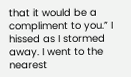that it would be a compliment to you.” I hissed as I stormed away. I went to the nearest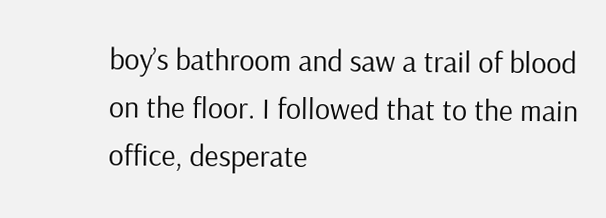boy’s bathroom and saw a trail of blood on the floor. I followed that to the main office, desperate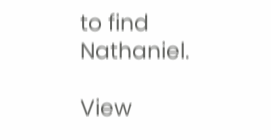to find Nathaniel.

View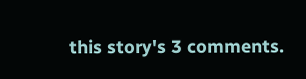this story's 3 comments.